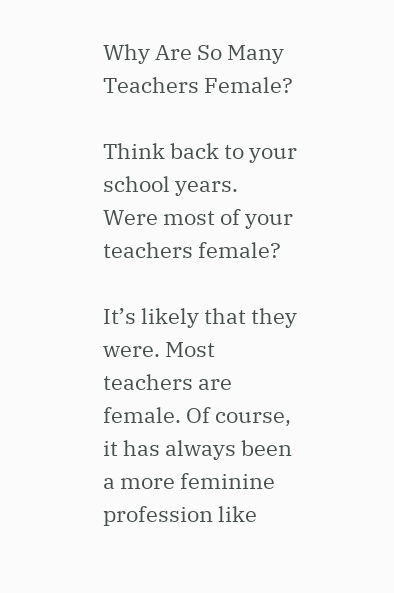Why Are So Many Teachers Female?

Think back to your school years. Were most of your teachers female?

It’s likely that they were. Most teachers are female. Of course, it has always been a more feminine profession like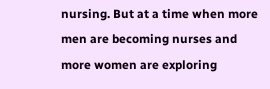nursing. But at a time when more men are becoming nurses and more women are exploring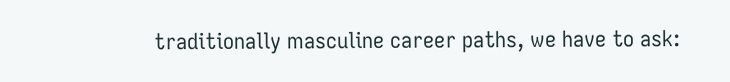traditionally masculine career paths, we have to ask: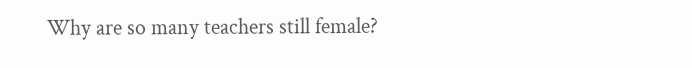Why are so many teachers still female?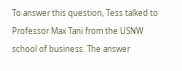To answer this question, Tess talked to Professor Max Tani from the USNW school of business. The answer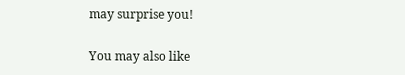may surprise you!

You may also like